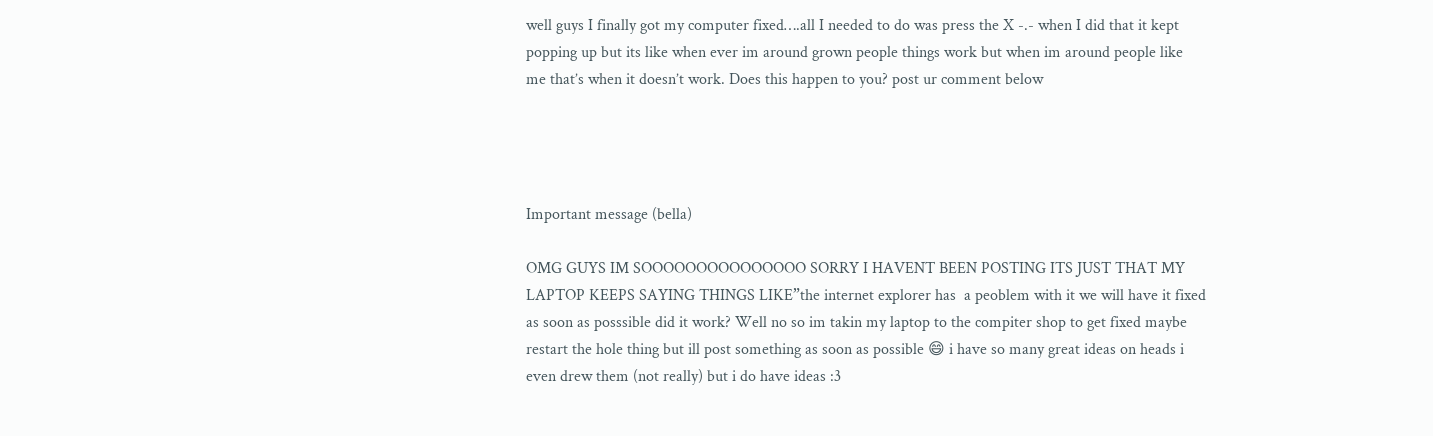well guys I finally got my computer fixed….all I needed to do was press the X -.- when I did that it kept popping up but its like when ever im around grown people things work but when im around people like me that’s when it doesn’t work. Does this happen to you? post ur comment below




Important message (bella)

OMG GUYS IM SOOOOOOOOOOOOOOO SORRY I HAVENT BEEN POSTING ITS JUST THAT MY LAPTOP KEEPS SAYING THINGS LIKE”the internet explorer has  a peoblem with it we will have it fixed as soon as posssible did it work? Well no so im takin my laptop to the compiter shop to get fixed maybe restart the hole thing but ill post something as soon as possible 😄 i have so many great ideas on heads i even drew them (not really) but i do have ideas :3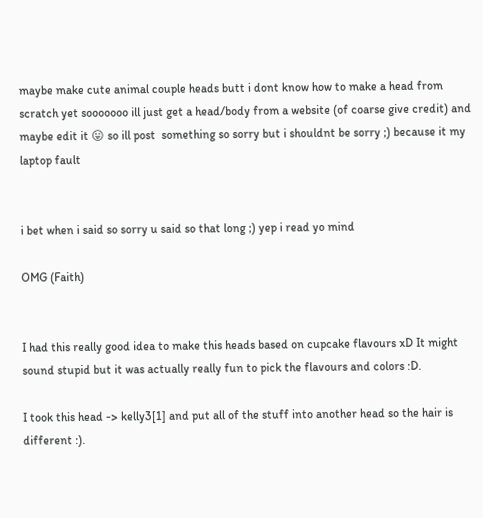maybe make cute animal couple heads butt i dont know how to make a head from scratch yet sooooooo ill just get a head/body from a website (of coarse give credit) and maybe edit it 😛 so ill post  something so sorry but i shouldnt be sorry ;) because it my laptop fault


i bet when i said so sorry u said so that long ;) yep i read yo mind

OMG (Faith)


I had this really good idea to make this heads based on cupcake flavours xD It might sound stupid but it was actually really fun to pick the flavours and colors :D.

I took this head -> kelly3[1] and put all of the stuff into another head so the hair is different :).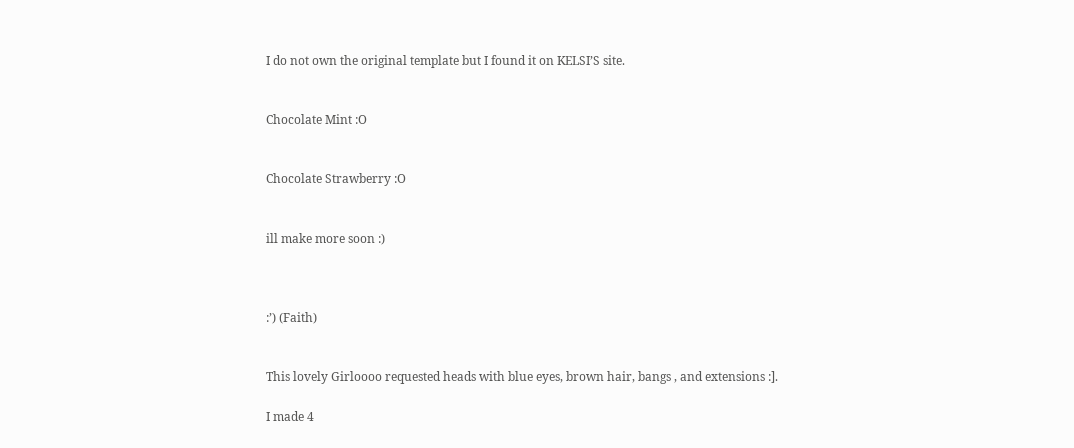I do not own the original template but I found it on KELSI’S site.


Chocolate Mint :O


Chocolate Strawberry :O


ill make more soon :)



:’) (Faith)


This lovely Girloooo requested heads with blue eyes, brown hair, bangs , and extensions :].

I made 4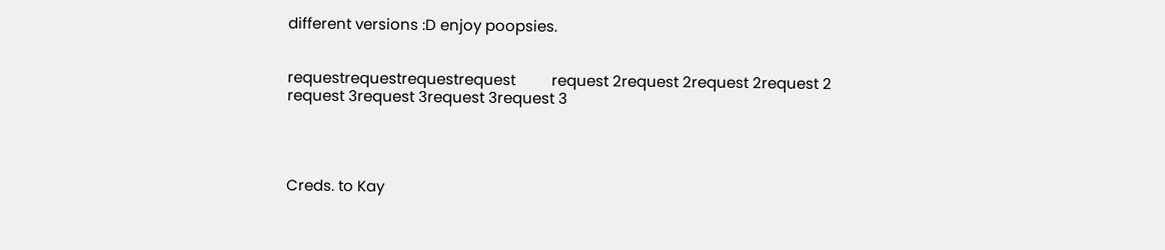different versions :D enjoy poopsies.


requestrequestrequestrequest         request 2request 2request 2request 2         request 3request 3request 3request 3




Creds. to Kay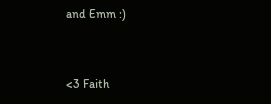and Emm :)


<3 Faith